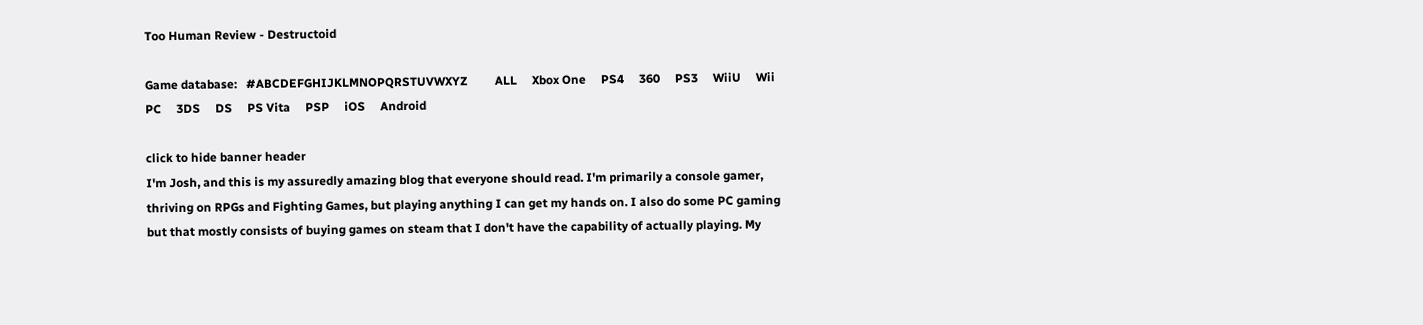Too Human Review - Destructoid

Game database:   #ABCDEFGHIJKLMNOPQRSTUVWXYZ         ALL     Xbox One     PS4     360     PS3     WiiU     Wii     PC     3DS     DS     PS Vita     PSP     iOS     Android

click to hide banner header
I'm Josh, and this is my assuredly amazing blog that everyone should read. I'm primarily a console gamer, thriving on RPGs and Fighting Games, but playing anything I can get my hands on. I also do some PC gaming but that mostly consists of buying games on steam that I don't have the capability of actually playing. My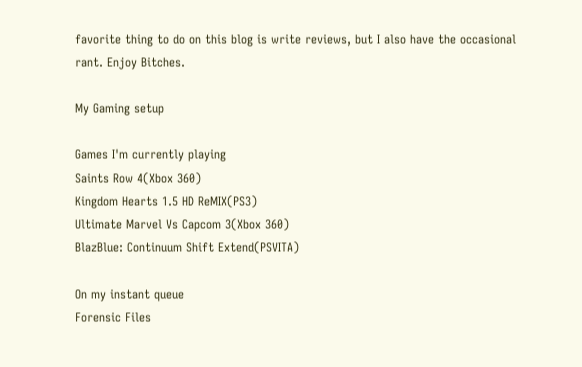favorite thing to do on this blog is write reviews, but I also have the occasional rant. Enjoy Bitches.

My Gaming setup

Games I'm currently playing
Saints Row 4(Xbox 360)
Kingdom Hearts 1.5 HD ReMIX(PS3)
Ultimate Marvel Vs Capcom 3(Xbox 360)
BlazBlue: Continuum Shift Extend(PSVITA)

On my instant queue
Forensic Files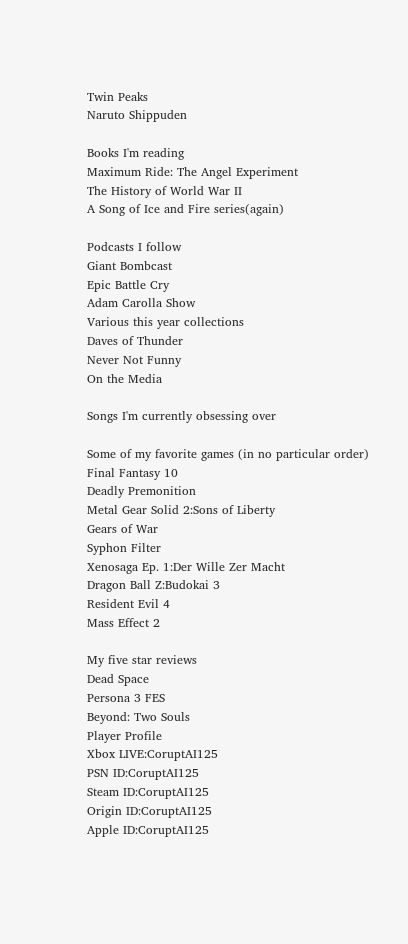Twin Peaks
Naruto Shippuden

Books I'm reading
Maximum Ride: The Angel Experiment
The History of World War II
A Song of Ice and Fire series(again)

Podcasts I follow
Giant Bombcast
Epic Battle Cry
Adam Carolla Show
Various this year collections
Daves of Thunder
Never Not Funny
On the Media

Songs I'm currently obsessing over

Some of my favorite games (in no particular order)
Final Fantasy 10
Deadly Premonition
Metal Gear Solid 2:Sons of Liberty
Gears of War
Syphon Filter
Xenosaga Ep. 1:Der Wille Zer Macht
Dragon Ball Z:Budokai 3
Resident Evil 4
Mass Effect 2

My five star reviews
Dead Space
Persona 3 FES
Beyond: Two Souls
Player Profile
Xbox LIVE:CoruptAI125
PSN ID:CoruptAI125
Steam ID:CoruptAI125
Origin ID:CoruptAI125
Apple ID:CoruptAI125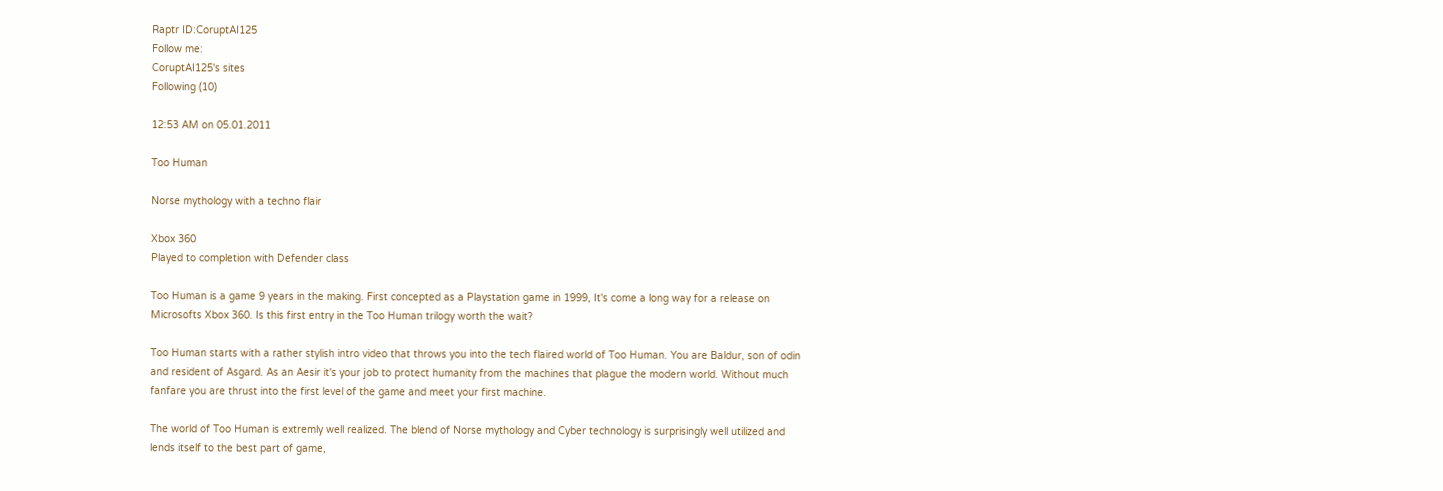Raptr ID:CoruptAI125
Follow me:
CoruptAI125's sites
Following (10)

12:53 AM on 05.01.2011

Too Human

Norse mythology with a techno flair

Xbox 360
Played to completion with Defender class

Too Human is a game 9 years in the making. First concepted as a Playstation game in 1999, It's come a long way for a release on Microsofts Xbox 360. Is this first entry in the Too Human trilogy worth the wait?

Too Human starts with a rather stylish intro video that throws you into the tech flaired world of Too Human. You are Baldur, son of odin and resident of Asgard. As an Aesir it's your job to protect humanity from the machines that plague the modern world. Without much fanfare you are thrust into the first level of the game and meet your first machine.

The world of Too Human is extremly well realized. The blend of Norse mythology and Cyber technology is surprisingly well utilized and lends itself to the best part of game,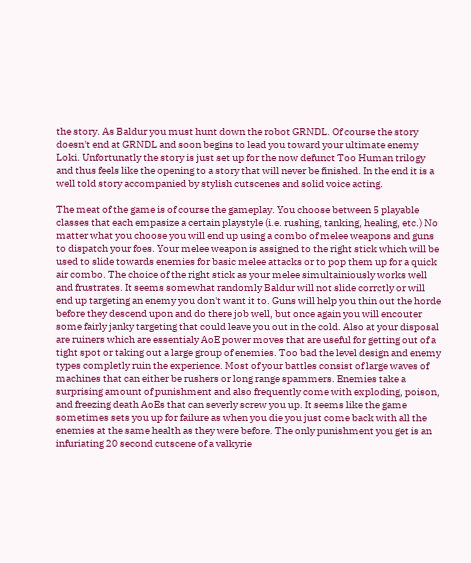the story. As Baldur you must hunt down the robot GRNDL. Of course the story doesn't end at GRNDL and soon begins to lead you toward your ultimate enemy Loki. Unfortunatly the story is just set up for the now defunct Too Human trilogy and thus feels like the opening to a story that will never be finished. In the end it is a well told story accompanied by stylish cutscenes and solid voice acting.

The meat of the game is of course the gameplay. You choose between 5 playable classes that each empasize a certain playstyle (i.e. rushing, tanking, healing, etc.) No matter what you choose you will end up using a combo of melee weapons and guns to dispatch your foes. Your melee weapon is assigned to the right stick which will be used to slide towards enemies for basic melee attacks or to pop them up for a quick air combo. The choice of the right stick as your melee simultainiously works well and frustrates. It seems somewhat randomly Baldur will not slide corrctly or will end up targeting an enemy you don't want it to. Guns will help you thin out the horde before they descend upon and do there job well, but once again you will encouter some fairly janky targeting that could leave you out in the cold. Also at your disposal are ruiners which are essentialy AoE power moves that are useful for getting out of a tight spot or taking out a large group of enemies. Too bad the level design and enemy types completly ruin the experience. Most of your battles consist of large waves of machines that can either be rushers or long range spammers. Enemies take a surprising amount of punishment and also frequently come with exploding, poison, and freezing death AoEs that can severly screw you up. It seems like the game sometimes sets you up for failure as when you die you just come back with all the enemies at the same health as they were before. The only punishment you get is an infuriating 20 second cutscene of a valkyrie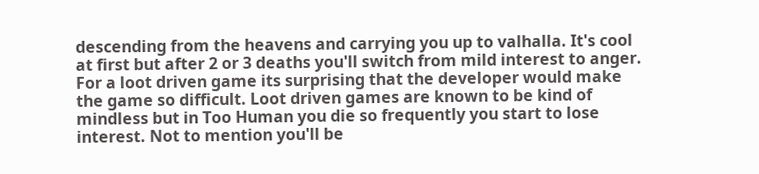descending from the heavens and carrying you up to valhalla. It's cool at first but after 2 or 3 deaths you'll switch from mild interest to anger. For a loot driven game its surprising that the developer would make the game so difficult. Loot driven games are known to be kind of mindless but in Too Human you die so frequently you start to lose interest. Not to mention you'll be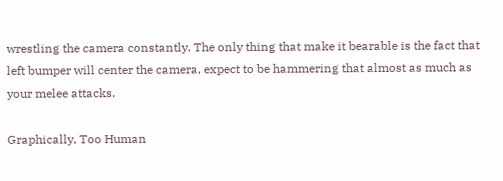wrestling the camera constantly. The only thing that make it bearable is the fact that left bumper will center the camera, expect to be hammering that almost as much as your melee attacks.

Graphically, Too Human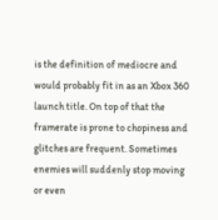is the definition of mediocre and would probably fit in as an Xbox 360 launch title. On top of that the framerate is prone to chopiness and glitches are frequent. Sometimes enemies will suddenly stop moving or even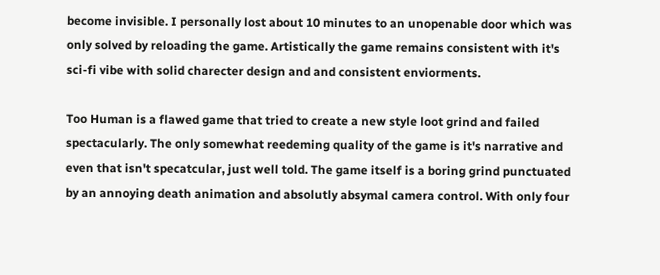become invisible. I personally lost about 10 minutes to an unopenable door which was only solved by reloading the game. Artistically the game remains consistent with it's sci-fi vibe with solid charecter design and and consistent enviorments.

Too Human is a flawed game that tried to create a new style loot grind and failed spectacularly. The only somewhat reedeming quality of the game is it's narrative and even that isn't specatcular, just well told. The game itself is a boring grind punctuated by an annoying death animation and absolutly absymal camera control. With only four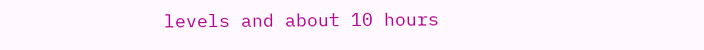levels and about 10 hours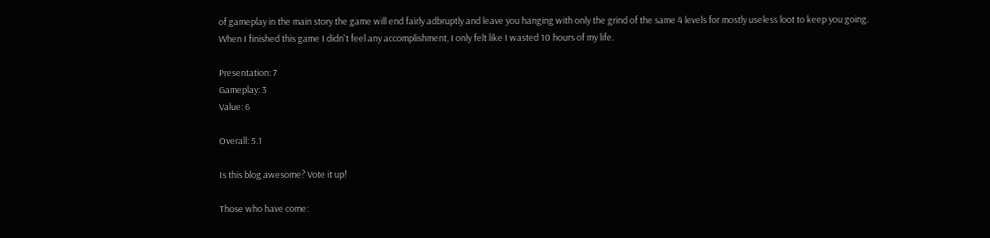of gameplay in the main story the game will end fairly adbruptly and leave you hanging with only the grind of the same 4 levels for mostly useless loot to keep you going. When I finished this game I didn't feel any accomplishment, I only felt like I wasted 10 hours of my life.

Presentation: 7
Gameplay: 3
Value: 6

Overall: 5.1

Is this blog awesome? Vote it up!

Those who have come: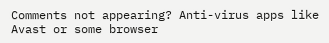Comments not appearing? Anti-virus apps like Avast or some browser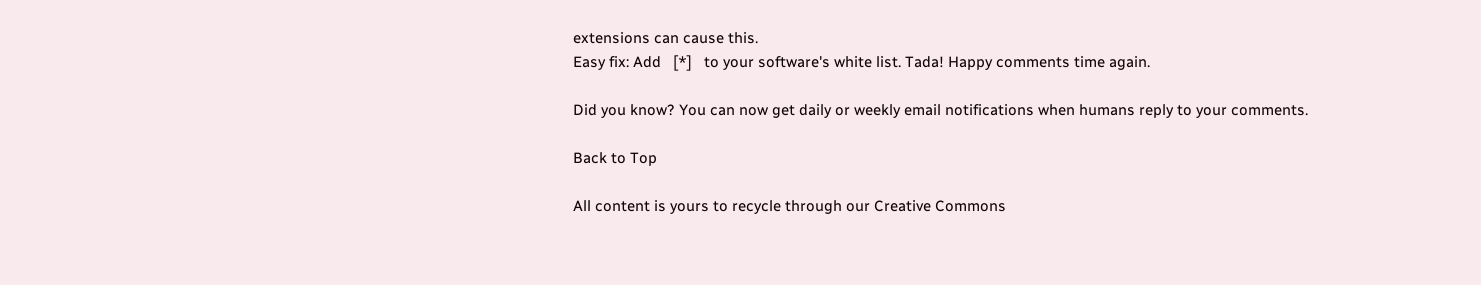extensions can cause this.
Easy fix: Add   [*]   to your software's white list. Tada! Happy comments time again.

Did you know? You can now get daily or weekly email notifications when humans reply to your comments.

Back to Top

All content is yours to recycle through our Creative Commons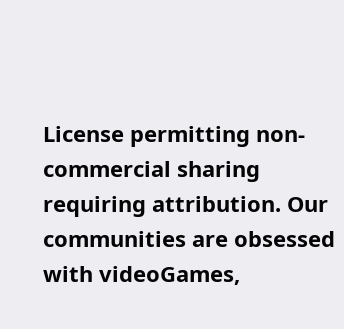License permitting non-commercial sharing requiring attribution. Our communities are obsessed with videoGames,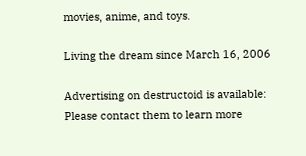movies, anime, and toys.

Living the dream since March 16, 2006

Advertising on destructoid is available: Please contact them to learn more